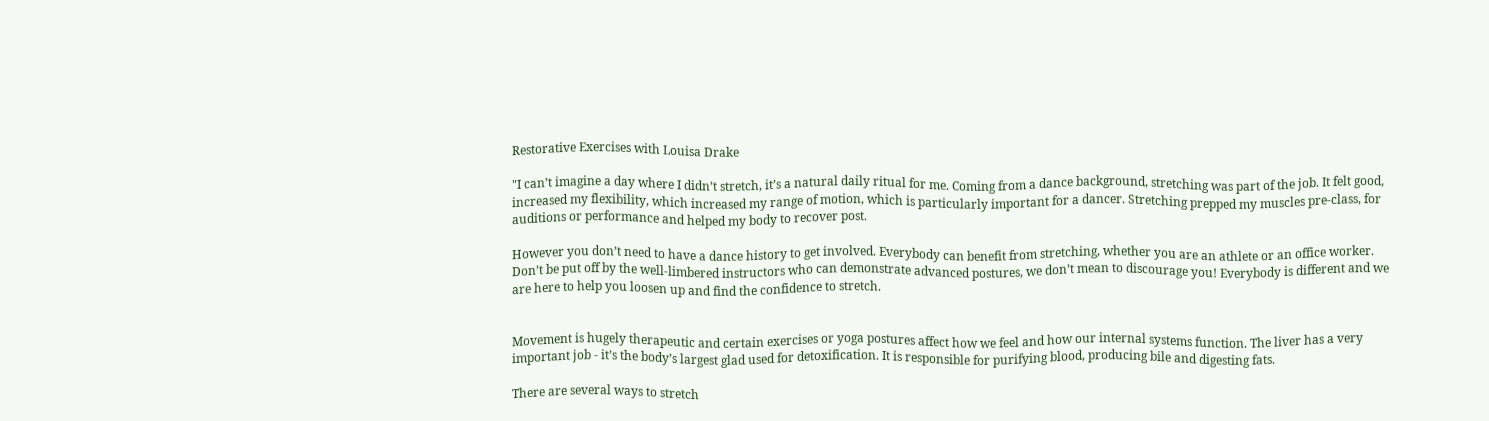Restorative Exercises with Louisa Drake

"I can’t imagine a day where I didn’t stretch, it’s a natural daily ritual for me. Coming from a dance background, stretching was part of the job. It felt good, increased my flexibility, which increased my range of motion, which is particularly important for a dancer. Stretching prepped my muscles pre-class, for auditions or performance and helped my body to recover post.

However you don’t need to have a dance history to get involved. Everybody can benefit from stretching, whether you are an athlete or an office worker. Don’t be put off by the well-limbered instructors who can demonstrate advanced postures, we don’t mean to discourage you! Everybody is different and we are here to help you loosen up and find the confidence to stretch.


Movement is hugely therapeutic and certain exercises or yoga postures affect how we feel and how our internal systems function. The liver has a very important job - it’s the body’s largest glad used for detoxification. It is responsible for purifying blood, producing bile and digesting fats.

There are several ways to stretch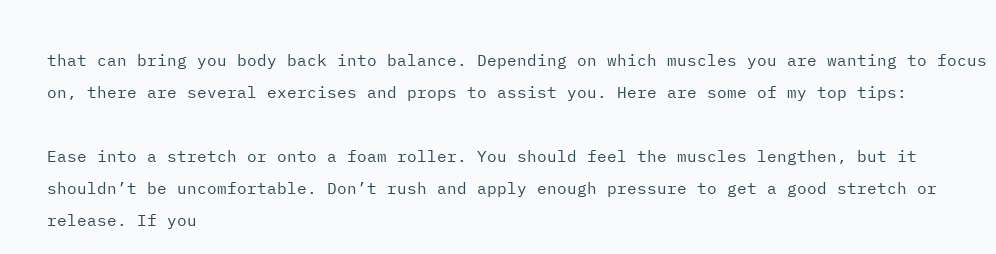that can bring you body back into balance. Depending on which muscles you are wanting to focus on, there are several exercises and props to assist you. Here are some of my top tips:

Ease into a stretch or onto a foam roller. You should feel the muscles lengthen, but it shouldn’t be uncomfortable. Don’t rush and apply enough pressure to get a good stretch or release. If you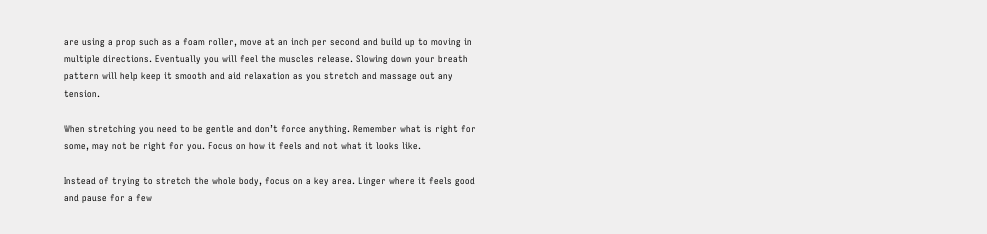are using a prop such as a foam roller, move at an inch per second and build up to moving in multiple directions. Eventually you will feel the muscles release. Slowing down your breath pattern will help keep it smooth and aid relaxation as you stretch and massage out any tension.

When stretching you need to be gentle and don’t force anything. Remember what is right for some, may not be right for you. Focus on how it feels and not what it looks like.

Instead of trying to stretch the whole body, focus on a key area. Linger where it feels good and pause for a few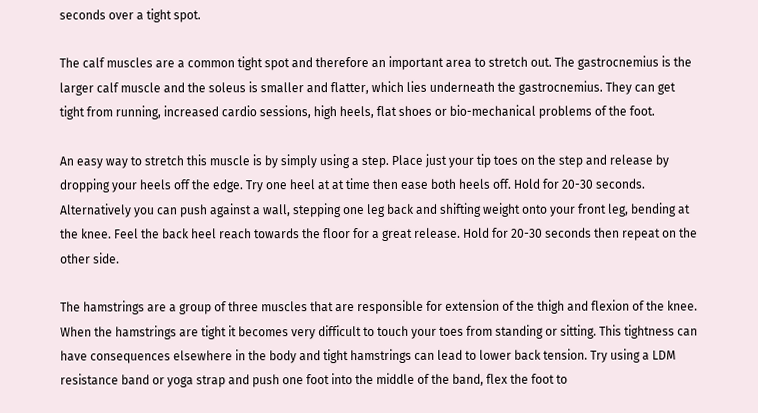seconds over a tight spot.

The calf muscles are a common tight spot and therefore an important area to stretch out. The gastrocnemius is the larger calf muscle and the soleus is smaller and flatter, which lies underneath the gastrocnemius. They can get tight from running, increased cardio sessions, high heels, flat shoes or bio-mechanical problems of the foot.

An easy way to stretch this muscle is by simply using a step. Place just your tip toes on the step and release by dropping your heels off the edge. Try one heel at at time then ease both heels off. Hold for 20-30 seconds. Alternatively you can push against a wall, stepping one leg back and shifting weight onto your front leg, bending at the knee. Feel the back heel reach towards the floor for a great release. Hold for 20-30 seconds then repeat on the other side.

The hamstrings are a group of three muscles that are responsible for extension of the thigh and flexion of the knee. When the hamstrings are tight it becomes very difficult to touch your toes from standing or sitting. This tightness can have consequences elsewhere in the body and tight hamstrings can lead to lower back tension. Try using a LDM resistance band or yoga strap and push one foot into the middle of the band, flex the foot to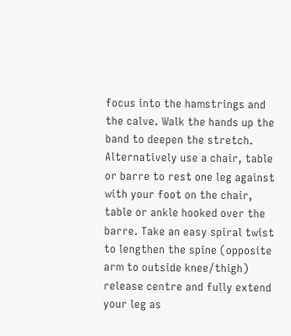focus into the hamstrings and the calve. Walk the hands up the band to deepen the stretch. Alternatively use a chair, table or barre to rest one leg against with your foot on the chair, table or ankle hooked over the barre. Take an easy spiral twist to lengthen the spine (opposite arm to outside knee/thigh) release centre and fully extend your leg as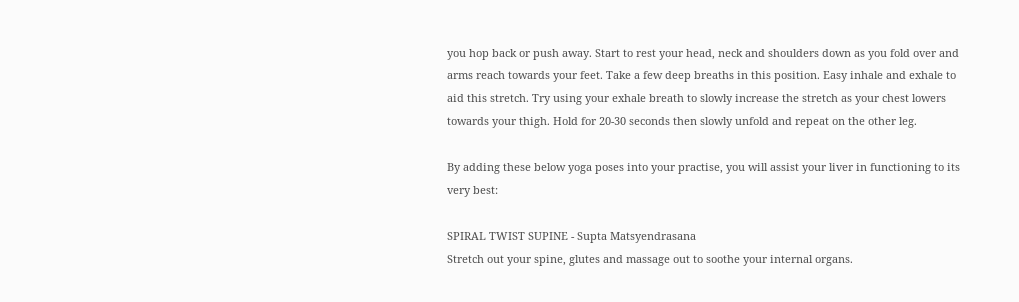you hop back or push away. Start to rest your head, neck and shoulders down as you fold over and arms reach towards your feet. Take a few deep breaths in this position. Easy inhale and exhale to aid this stretch. Try using your exhale breath to slowly increase the stretch as your chest lowers towards your thigh. Hold for 20-30 seconds then slowly unfold and repeat on the other leg.

By adding these below yoga poses into your practise, you will assist your liver in functioning to its very best:

SPIRAL TWIST SUPINE - Supta Matsyendrasana
Stretch out your spine, glutes and massage out to soothe your internal organs.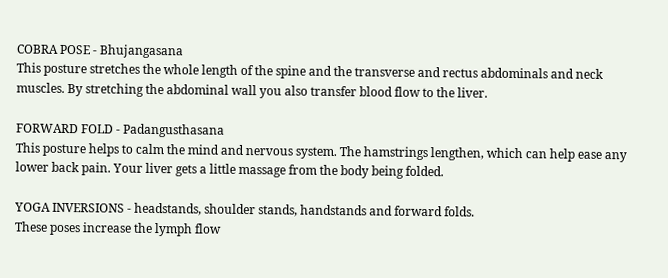COBRA POSE - Bhujangasana
This posture stretches the whole length of the spine and the transverse and rectus abdominals and neck muscles. By stretching the abdominal wall you also transfer blood flow to the liver.

FORWARD FOLD - Padangusthasana
This posture helps to calm the mind and nervous system. The hamstrings lengthen, which can help ease any lower back pain. Your liver gets a little massage from the body being folded.

YOGA INVERSIONS - headstands, shoulder stands, handstands and forward folds.
These poses increase the lymph flow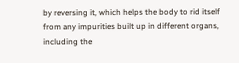by reversing it, which helps the body to rid itself from any impurities built up in different organs, including the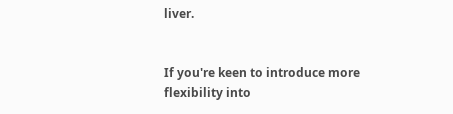liver.


If you're keen to introduce more flexibility into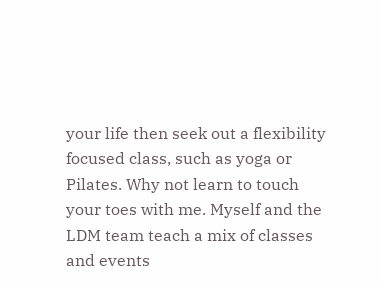your life then seek out a flexibility focused class, such as yoga or Pilates. Why not learn to touch your toes with me. Myself and the LDM team teach a mix of classes and events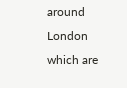around London which are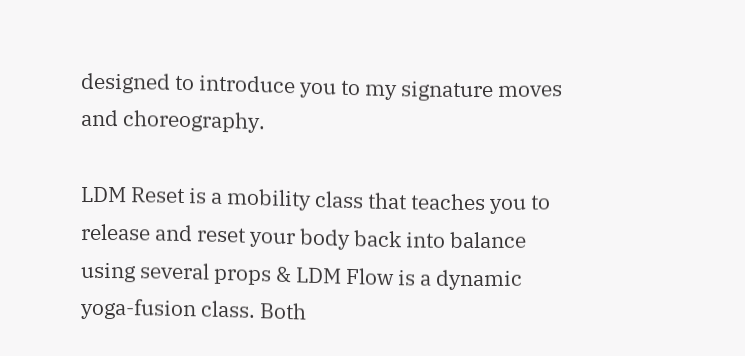designed to introduce you to my signature moves and choreography.

LDM Reset is a mobility class that teaches you to release and reset your body back into balance using several props & LDM Flow is a dynamic yoga-fusion class. Both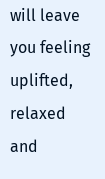will leave you feeling uplifted, relaxed and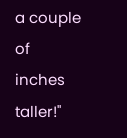a couple of inches taller!"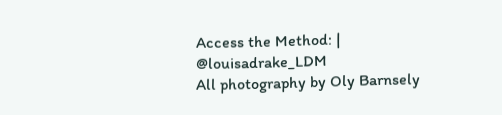Access the Method: | @louisadrake_LDM
All photography by Oly Barnsely